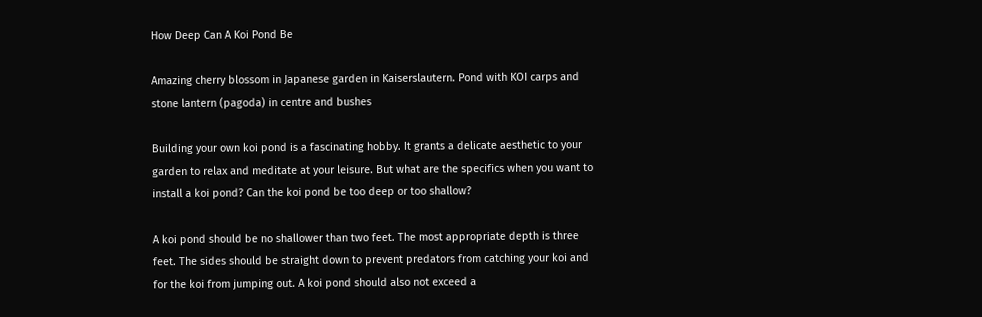How Deep Can A Koi Pond Be

Amazing cherry blossom in Japanese garden in Kaiserslautern. Pond with KOI carps and stone lantern (pagoda) in centre and bushes

Building your own koi pond is a fascinating hobby. It grants a delicate aesthetic to your garden to relax and meditate at your leisure. But what are the specifics when you want to install a koi pond? Can the koi pond be too deep or too shallow?

A koi pond should be no shallower than two feet. The most appropriate depth is three feet. The sides should be straight down to prevent predators from catching your koi and for the koi from jumping out. A koi pond should also not exceed a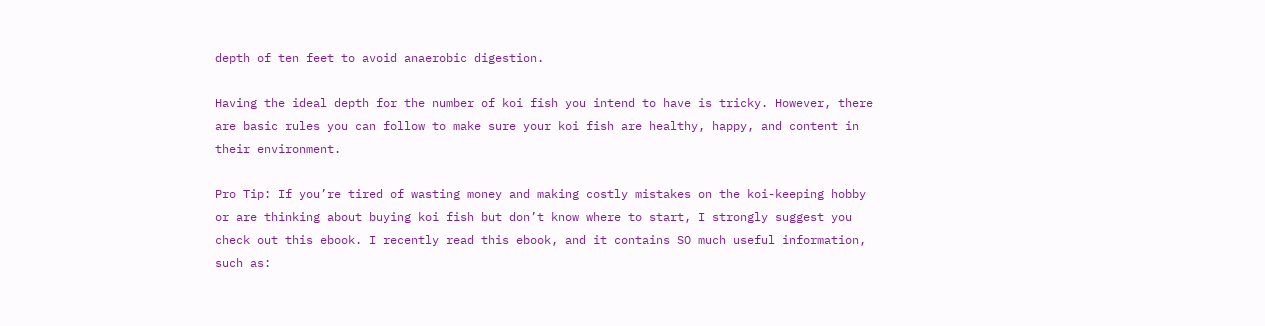depth of ten feet to avoid anaerobic digestion.

Having the ideal depth for the number of koi fish you intend to have is tricky. However, there are basic rules you can follow to make sure your koi fish are healthy, happy, and content in their environment.

Pro Tip: If you’re tired of wasting money and making costly mistakes on the koi-keeping hobby or are thinking about buying koi fish but don’t know where to start, I strongly suggest you check out this ebook. I recently read this ebook, and it contains SO much useful information, such as: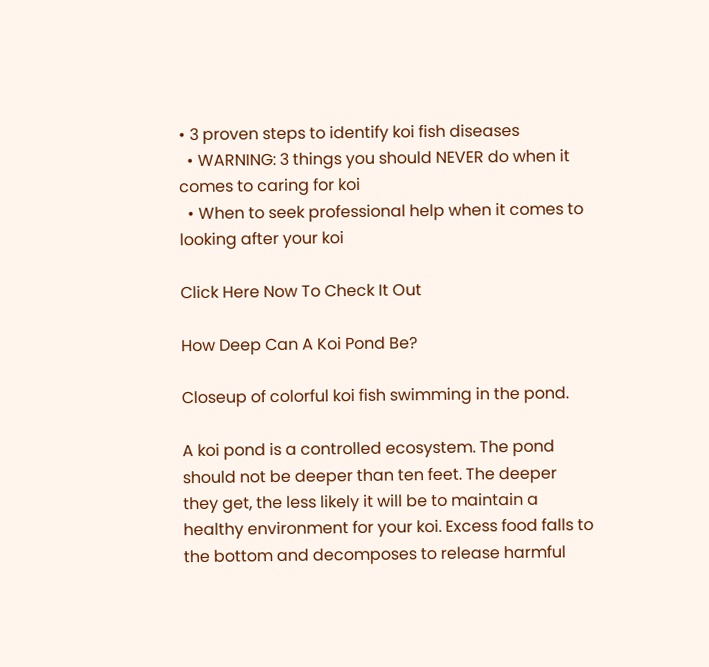• 3 proven steps to identify koi fish diseases
  • WARNING: 3 things you should NEVER do when it comes to caring for koi
  • When to seek professional help when it comes to looking after your koi

Click Here Now To Check It Out

How Deep Can A Koi Pond Be?

Closeup of colorful koi fish swimming in the pond.

A koi pond is a controlled ecosystem. The pond should not be deeper than ten feet. The deeper they get, the less likely it will be to maintain a healthy environment for your koi. Excess food falls to the bottom and decomposes to release harmful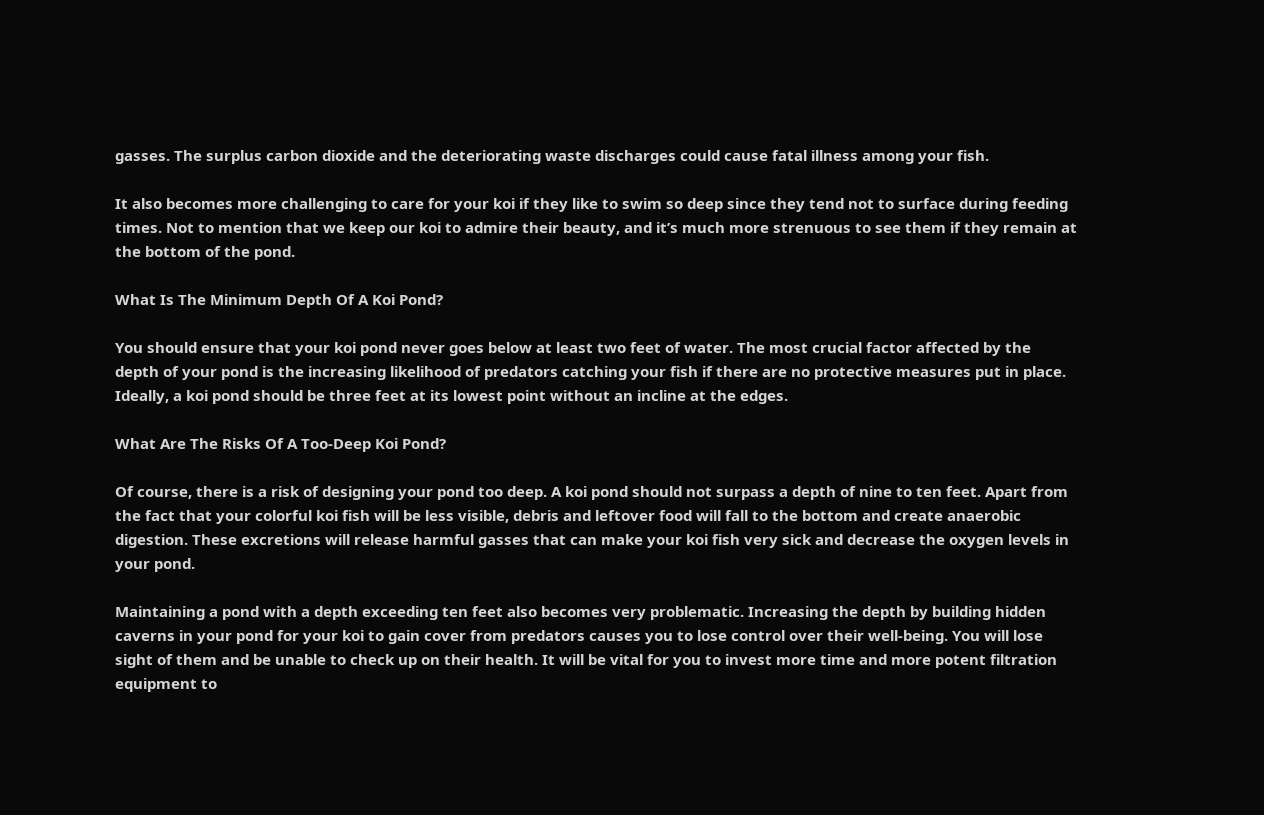gasses. The surplus carbon dioxide and the deteriorating waste discharges could cause fatal illness among your fish.

It also becomes more challenging to care for your koi if they like to swim so deep since they tend not to surface during feeding times. Not to mention that we keep our koi to admire their beauty, and it’s much more strenuous to see them if they remain at the bottom of the pond.

What Is The Minimum Depth Of A Koi Pond?

You should ensure that your koi pond never goes below at least two feet of water. The most crucial factor affected by the depth of your pond is the increasing likelihood of predators catching your fish if there are no protective measures put in place. Ideally, a koi pond should be three feet at its lowest point without an incline at the edges.

What Are The Risks Of A Too-Deep Koi Pond?

Of course, there is a risk of designing your pond too deep. A koi pond should not surpass a depth of nine to ten feet. Apart from the fact that your colorful koi fish will be less visible, debris and leftover food will fall to the bottom and create anaerobic digestion. These excretions will release harmful gasses that can make your koi fish very sick and decrease the oxygen levels in your pond.

Maintaining a pond with a depth exceeding ten feet also becomes very problematic. Increasing the depth by building hidden caverns in your pond for your koi to gain cover from predators causes you to lose control over their well-being. You will lose sight of them and be unable to check up on their health. It will be vital for you to invest more time and more potent filtration equipment to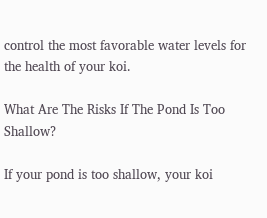control the most favorable water levels for the health of your koi.

What Are The Risks If The Pond Is Too Shallow?

If your pond is too shallow, your koi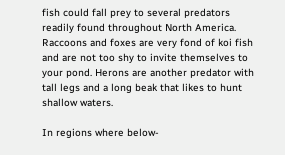fish could fall prey to several predators readily found throughout North America. Raccoons and foxes are very fond of koi fish and are not too shy to invite themselves to your pond. Herons are another predator with tall legs and a long beak that likes to hunt shallow waters.

In regions where below-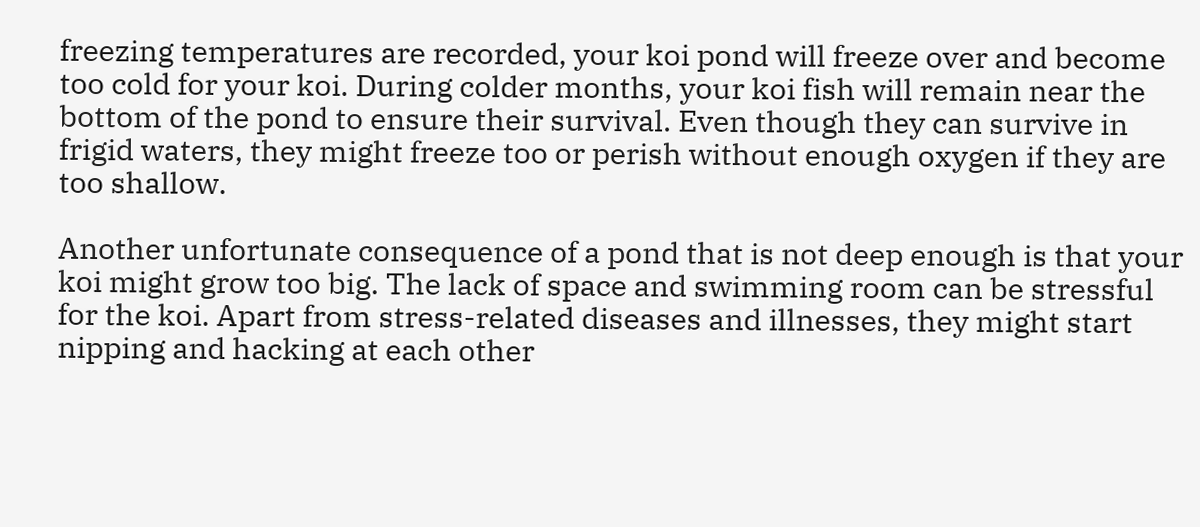freezing temperatures are recorded, your koi pond will freeze over and become too cold for your koi. During colder months, your koi fish will remain near the bottom of the pond to ensure their survival. Even though they can survive in frigid waters, they might freeze too or perish without enough oxygen if they are too shallow.

Another unfortunate consequence of a pond that is not deep enough is that your koi might grow too big. The lack of space and swimming room can be stressful for the koi. Apart from stress-related diseases and illnesses, they might start nipping and hacking at each other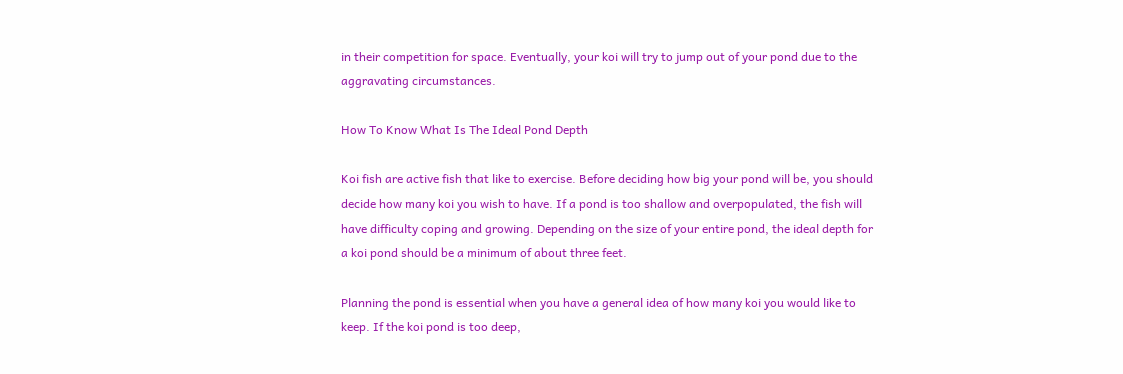in their competition for space. Eventually, your koi will try to jump out of your pond due to the aggravating circumstances.

How To Know What Is The Ideal Pond Depth

Koi fish are active fish that like to exercise. Before deciding how big your pond will be, you should decide how many koi you wish to have. If a pond is too shallow and overpopulated, the fish will have difficulty coping and growing. Depending on the size of your entire pond, the ideal depth for a koi pond should be a minimum of about three feet.

Planning the pond is essential when you have a general idea of how many koi you would like to keep. If the koi pond is too deep,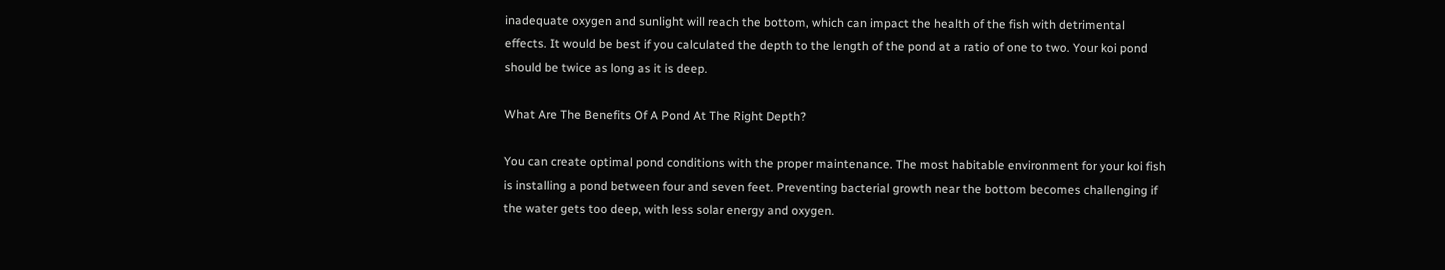inadequate oxygen and sunlight will reach the bottom, which can impact the health of the fish with detrimental effects. It would be best if you calculated the depth to the length of the pond at a ratio of one to two. Your koi pond should be twice as long as it is deep.

What Are The Benefits Of A Pond At The Right Depth?

You can create optimal pond conditions with the proper maintenance. The most habitable environment for your koi fish is installing a pond between four and seven feet. Preventing bacterial growth near the bottom becomes challenging if the water gets too deep, with less solar energy and oxygen.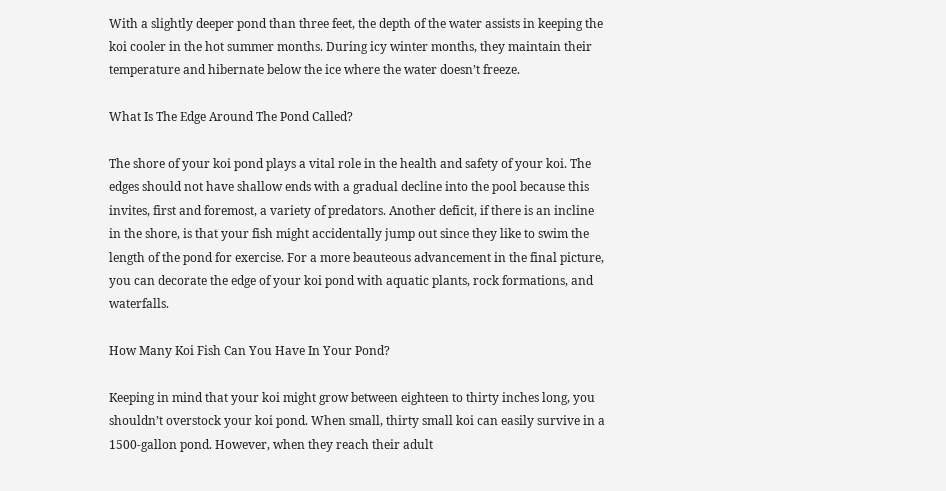With a slightly deeper pond than three feet, the depth of the water assists in keeping the koi cooler in the hot summer months. During icy winter months, they maintain their temperature and hibernate below the ice where the water doesn’t freeze.

What Is The Edge Around The Pond Called?

The shore of your koi pond plays a vital role in the health and safety of your koi. The edges should not have shallow ends with a gradual decline into the pool because this invites, first and foremost, a variety of predators. Another deficit, if there is an incline in the shore, is that your fish might accidentally jump out since they like to swim the length of the pond for exercise. For a more beauteous advancement in the final picture, you can decorate the edge of your koi pond with aquatic plants, rock formations, and waterfalls.

How Many Koi Fish Can You Have In Your Pond?

Keeping in mind that your koi might grow between eighteen to thirty inches long, you shouldn’t overstock your koi pond. When small, thirty small koi can easily survive in a 1500-gallon pond. However, when they reach their adult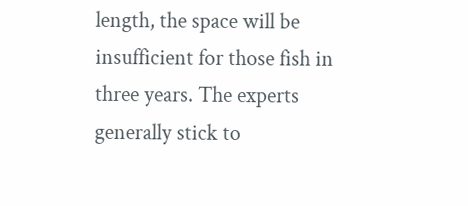length, the space will be insufficient for those fish in three years. The experts generally stick to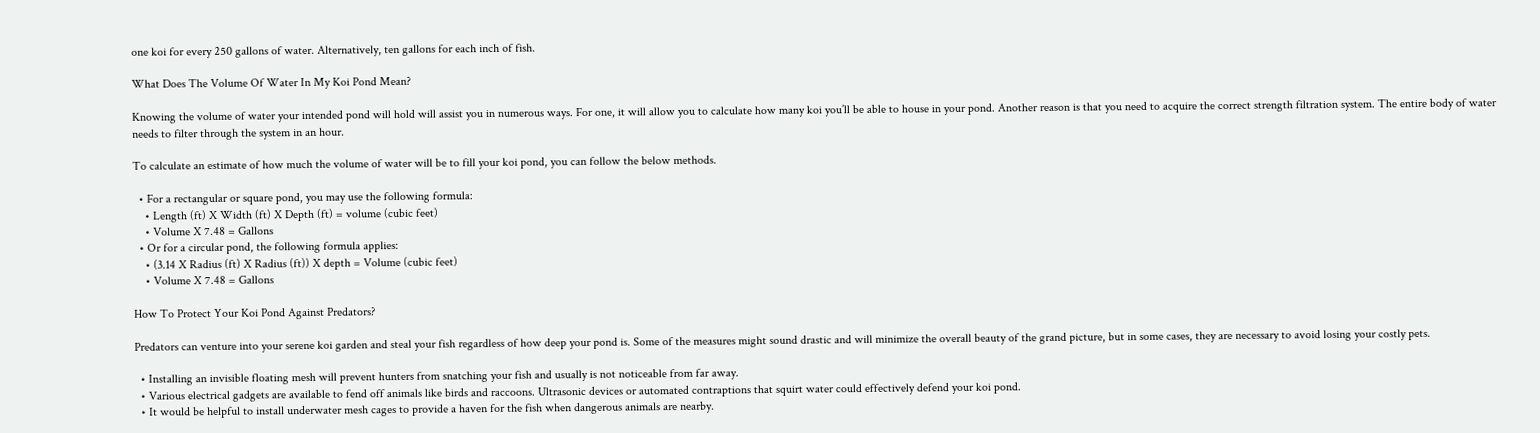one koi for every 250 gallons of water. Alternatively, ten gallons for each inch of fish.

What Does The Volume Of Water In My Koi Pond Mean?

Knowing the volume of water your intended pond will hold will assist you in numerous ways. For one, it will allow you to calculate how many koi you’ll be able to house in your pond. Another reason is that you need to acquire the correct strength filtration system. The entire body of water needs to filter through the system in an hour.

To calculate an estimate of how much the volume of water will be to fill your koi pond, you can follow the below methods.

  • For a rectangular or square pond, you may use the following formula:
    • Length (ft) X Width (ft) X Depth (ft) = volume (cubic feet)
    • Volume X 7.48 = Gallons
  • Or for a circular pond, the following formula applies:
    • (3.14 X Radius (ft) X Radius (ft)) X depth = Volume (cubic feet)
    • Volume X 7.48 = Gallons

How To Protect Your Koi Pond Against Predators?

Predators can venture into your serene koi garden and steal your fish regardless of how deep your pond is. Some of the measures might sound drastic and will minimize the overall beauty of the grand picture, but in some cases, they are necessary to avoid losing your costly pets.

  • Installing an invisible floating mesh will prevent hunters from snatching your fish and usually is not noticeable from far away.
  • Various electrical gadgets are available to fend off animals like birds and raccoons. Ultrasonic devices or automated contraptions that squirt water could effectively defend your koi pond.
  • It would be helpful to install underwater mesh cages to provide a haven for the fish when dangerous animals are nearby.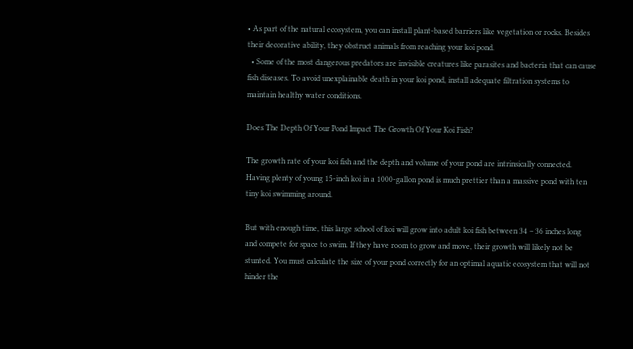• As part of the natural ecosystem, you can install plant-based barriers like vegetation or rocks. Besides their decorative ability, they obstruct animals from reaching your koi pond.
  • Some of the most dangerous predators are invisible creatures like parasites and bacteria that can cause fish diseases. To avoid unexplainable death in your koi pond, install adequate filtration systems to maintain healthy water conditions.

Does The Depth Of Your Pond Impact The Growth Of Your Koi Fish?

The growth rate of your koi fish and the depth and volume of your pond are intrinsically connected. Having plenty of young 15-inch koi in a 1000-gallon pond is much prettier than a massive pond with ten tiny koi swimming around.

But with enough time, this large school of koi will grow into adult koi fish between 34 – 36 inches long and compete for space to swim. If they have room to grow and move, their growth will likely not be stunted. You must calculate the size of your pond correctly for an optimal aquatic ecosystem that will not hinder the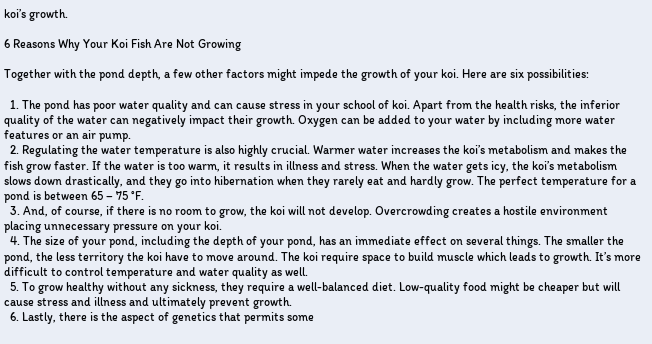koi’s growth.

6 Reasons Why Your Koi Fish Are Not Growing

Together with the pond depth, a few other factors might impede the growth of your koi. Here are six possibilities:

  1. The pond has poor water quality and can cause stress in your school of koi. Apart from the health risks, the inferior quality of the water can negatively impact their growth. Oxygen can be added to your water by including more water features or an air pump.
  2. Regulating the water temperature is also highly crucial. Warmer water increases the koi’s metabolism and makes the fish grow faster. If the water is too warm, it results in illness and stress. When the water gets icy, the koi’s metabolism slows down drastically, and they go into hibernation when they rarely eat and hardly grow. The perfect temperature for a pond is between 65 – 75 °F.
  3. And, of course, if there is no room to grow, the koi will not develop. Overcrowding creates a hostile environment placing unnecessary pressure on your koi.
  4. The size of your pond, including the depth of your pond, has an immediate effect on several things. The smaller the pond, the less territory the koi have to move around. The koi require space to build muscle which leads to growth. It’s more difficult to control temperature and water quality as well.
  5. To grow healthy without any sickness, they require a well-balanced diet. Low-quality food might be cheaper but will cause stress and illness and ultimately prevent growth.
  6. Lastly, there is the aspect of genetics that permits some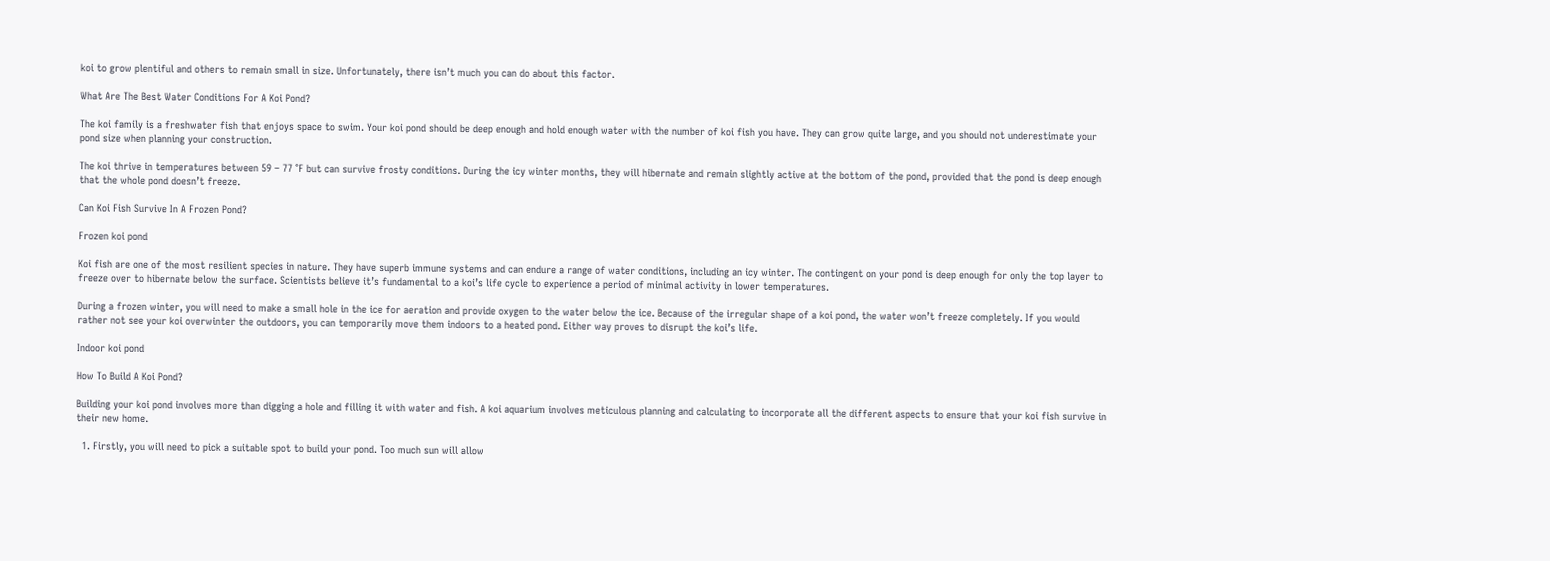koi to grow plentiful and others to remain small in size. Unfortunately, there isn’t much you can do about this factor.

What Are The Best Water Conditions For A Koi Pond?

The koi family is a freshwater fish that enjoys space to swim. Your koi pond should be deep enough and hold enough water with the number of koi fish you have. They can grow quite large, and you should not underestimate your pond size when planning your construction.

The koi thrive in temperatures between 59 – 77 °F but can survive frosty conditions. During the icy winter months, they will hibernate and remain slightly active at the bottom of the pond, provided that the pond is deep enough that the whole pond doesn’t freeze.

Can Koi Fish Survive In A Frozen Pond?

Frozen koi pond

Koi fish are one of the most resilient species in nature. They have superb immune systems and can endure a range of water conditions, including an icy winter. The contingent on your pond is deep enough for only the top layer to freeze over to hibernate below the surface. Scientists believe it’s fundamental to a koi’s life cycle to experience a period of minimal activity in lower temperatures.

During a frozen winter, you will need to make a small hole in the ice for aeration and provide oxygen to the water below the ice. Because of the irregular shape of a koi pond, the water won’t freeze completely. If you would rather not see your koi overwinter the outdoors, you can temporarily move them indoors to a heated pond. Either way proves to disrupt the koi’s life.

Indoor koi pond

How To Build A Koi Pond?

Building your koi pond involves more than digging a hole and filling it with water and fish. A koi aquarium involves meticulous planning and calculating to incorporate all the different aspects to ensure that your koi fish survive in their new home.

  1. Firstly, you will need to pick a suitable spot to build your pond. Too much sun will allow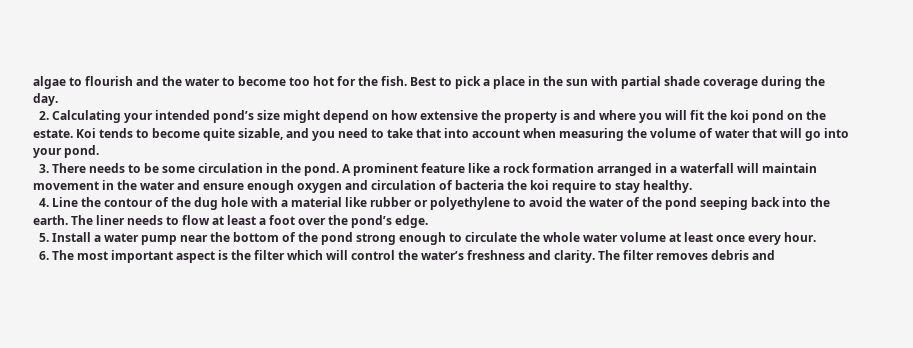algae to flourish and the water to become too hot for the fish. Best to pick a place in the sun with partial shade coverage during the day.
  2. Calculating your intended pond’s size might depend on how extensive the property is and where you will fit the koi pond on the estate. Koi tends to become quite sizable, and you need to take that into account when measuring the volume of water that will go into your pond.
  3. There needs to be some circulation in the pond. A prominent feature like a rock formation arranged in a waterfall will maintain movement in the water and ensure enough oxygen and circulation of bacteria the koi require to stay healthy.
  4. Line the contour of the dug hole with a material like rubber or polyethylene to avoid the water of the pond seeping back into the earth. The liner needs to flow at least a foot over the pond’s edge.
  5. Install a water pump near the bottom of the pond strong enough to circulate the whole water volume at least once every hour.
  6. The most important aspect is the filter which will control the water’s freshness and clarity. The filter removes debris and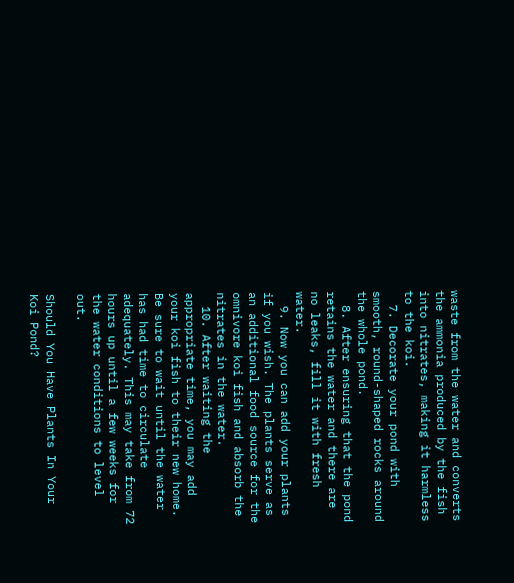waste from the water and converts the ammonia produced by the fish into nitrates, making it harmless to the koi.
  7. Decorate your pond with smooth, round-shaped rocks around the whole pond.
  8. After ensuring that the pond retains the water and there are no leaks, fill it with fresh water.
  9. Now you can add your plants if you wish. The plants serve as an additional food source for the omnivore koi fish and absorb the nitrates in the water.
  10. After waiting the appropriate time, you may add your koi fish to their new home. Be sure to wait until the water has had time to circulate adequately. This may take from 72 hours up until a few weeks for the water conditions to level out.

Should You Have Plants In Your Koi Pond?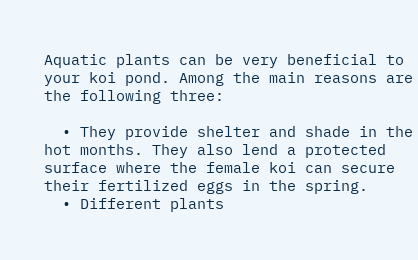Aquatic plants can be very beneficial to your koi pond. Among the main reasons are the following three:

  • They provide shelter and shade in the hot months. They also lend a protected surface where the female koi can secure their fertilized eggs in the spring.
  • Different plants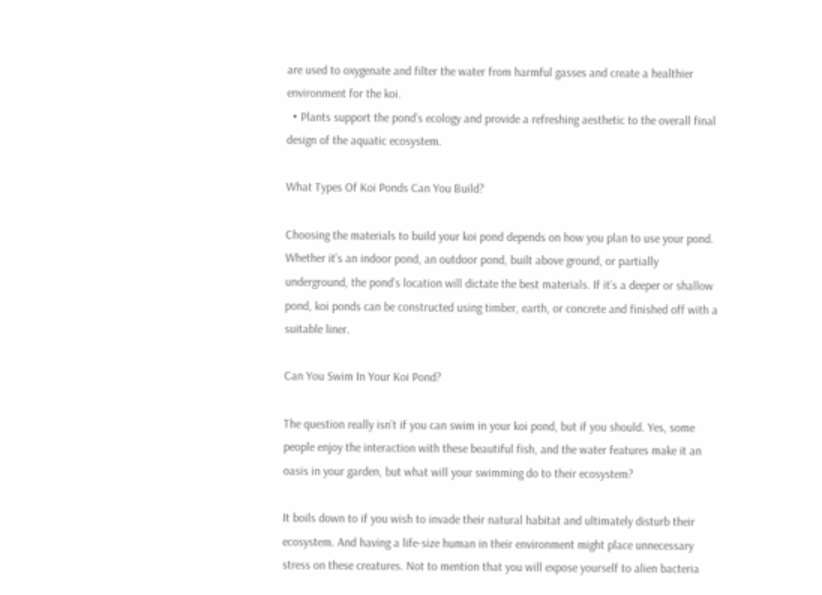are used to oxygenate and filter the water from harmful gasses and create a healthier environment for the koi.
  • Plants support the pond’s ecology and provide a refreshing aesthetic to the overall final design of the aquatic ecosystem.

What Types Of Koi Ponds Can You Build?

Choosing the materials to build your koi pond depends on how you plan to use your pond. Whether it’s an indoor pond, an outdoor pond, built above ground, or partially underground, the pond’s location will dictate the best materials. If it’s a deeper or shallow pond, koi ponds can be constructed using timber, earth, or concrete and finished off with a suitable liner.

Can You Swim In Your Koi Pond?

The question really isn’t if you can swim in your koi pond, but if you should. Yes, some people enjoy the interaction with these beautiful fish, and the water features make it an oasis in your garden, but what will your swimming do to their ecosystem?

It boils down to if you wish to invade their natural habitat and ultimately disturb their ecosystem. And having a life-size human in their environment might place unnecessary stress on these creatures. Not to mention that you will expose yourself to alien bacteria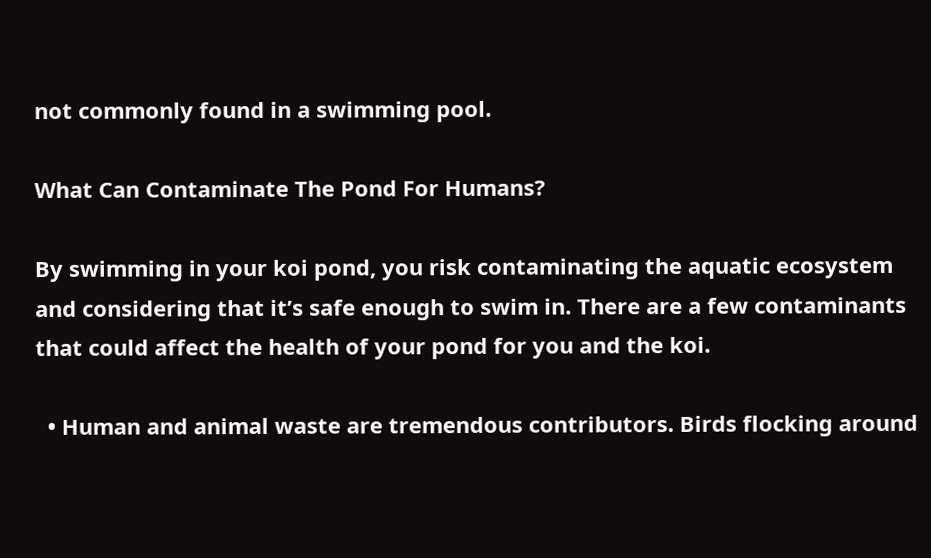not commonly found in a swimming pool.

What Can Contaminate The Pond For Humans?

By swimming in your koi pond, you risk contaminating the aquatic ecosystem and considering that it’s safe enough to swim in. There are a few contaminants that could affect the health of your pond for you and the koi.

  • Human and animal waste are tremendous contributors. Birds flocking around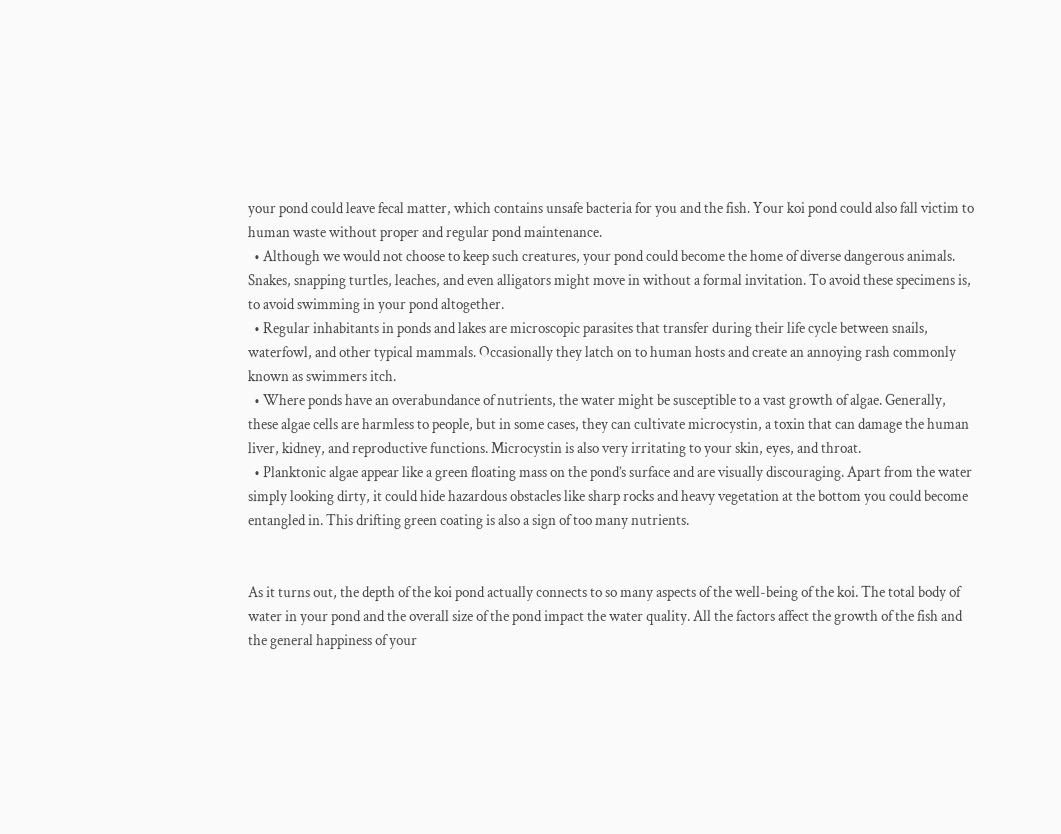your pond could leave fecal matter, which contains unsafe bacteria for you and the fish. Your koi pond could also fall victim to human waste without proper and regular pond maintenance.
  • Although we would not choose to keep such creatures, your pond could become the home of diverse dangerous animals. Snakes, snapping turtles, leaches, and even alligators might move in without a formal invitation. To avoid these specimens is, to avoid swimming in your pond altogether.
  • Regular inhabitants in ponds and lakes are microscopic parasites that transfer during their life cycle between snails, waterfowl, and other typical mammals. Occasionally they latch on to human hosts and create an annoying rash commonly known as swimmers itch.
  • Where ponds have an overabundance of nutrients, the water might be susceptible to a vast growth of algae. Generally, these algae cells are harmless to people, but in some cases, they can cultivate microcystin, a toxin that can damage the human liver, kidney, and reproductive functions. Microcystin is also very irritating to your skin, eyes, and throat.
  • Planktonic algae appear like a green floating mass on the pond’s surface and are visually discouraging. Apart from the water simply looking dirty, it could hide hazardous obstacles like sharp rocks and heavy vegetation at the bottom you could become entangled in. This drifting green coating is also a sign of too many nutrients.


As it turns out, the depth of the koi pond actually connects to so many aspects of the well-being of the koi. The total body of water in your pond and the overall size of the pond impact the water quality. All the factors affect the growth of the fish and the general happiness of your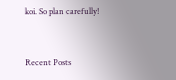koi. So plan carefully!


Recent Posts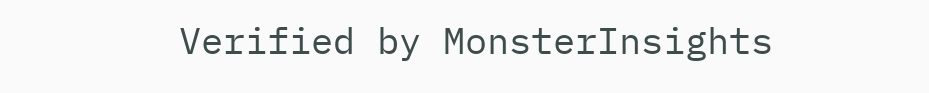Verified by MonsterInsights